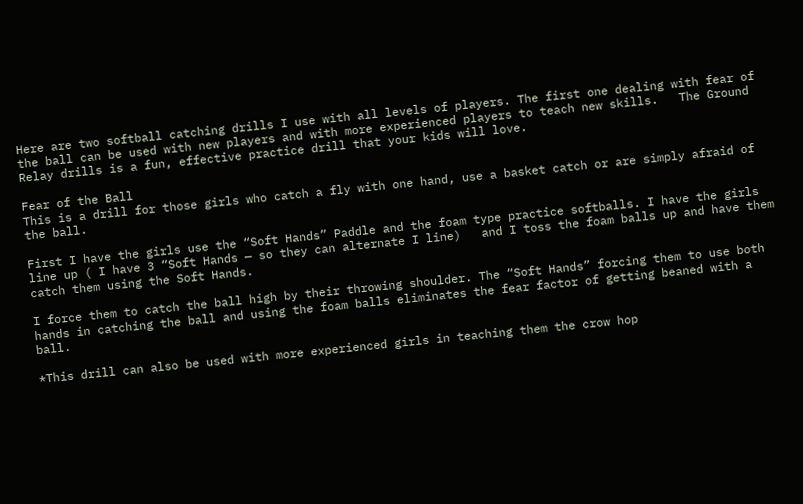Here are two softball catching drills I use with all levels of players. The first one dealing with fear of the ball can be used with new players and with more experienced players to teach new skills.   The Ground Relay drills is a fun, effective practice drill that your kids will love.

Fear of the Ball
This is a drill for those girls who catch a fly with one hand, use a basket catch or are simply afraid of the ball.

First I have the girls use the “Soft Hands” Paddle and the foam type practice softballs. I have the girls line up ( I have 3 “Soft Hands — so they can alternate I line)   and I toss the foam balls up and have them catch them using the Soft Hands.

I force them to catch the ball high by their throwing shoulder. The “Soft Hands” forcing them to use both hands in catching the ball and using the foam balls eliminates the fear factor of getting beaned with a ball.

*This drill can also be used with more experienced girls in teaching them the crow hop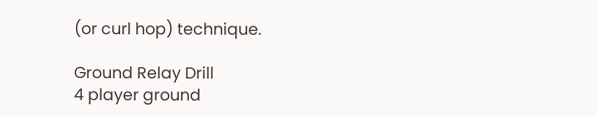(or curl hop) technique.

Ground Relay Drill
4 player ground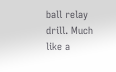ball relay drill. Much like a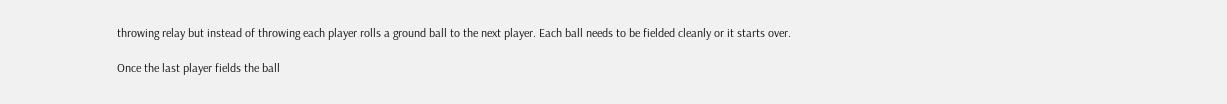throwing relay but instead of throwing each player rolls a ground ball to the next player. Each ball needs to be fielded cleanly or it starts over.

Once the last player fields the ball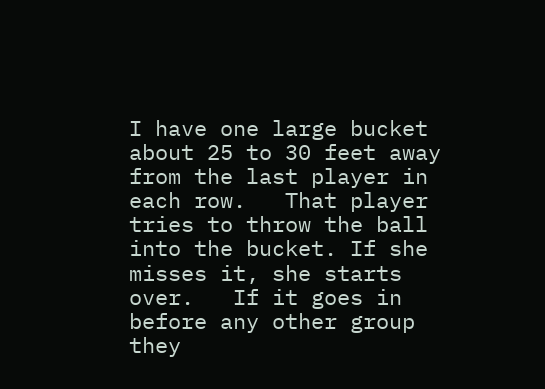I have one large bucket about 25 to 30 feet away from the last player in each row.   That player tries to throw the ball into the bucket. If she misses it, she starts over.   If it goes in before any other group they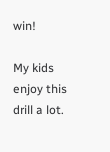win!

My kids enjoy this drill a lot.